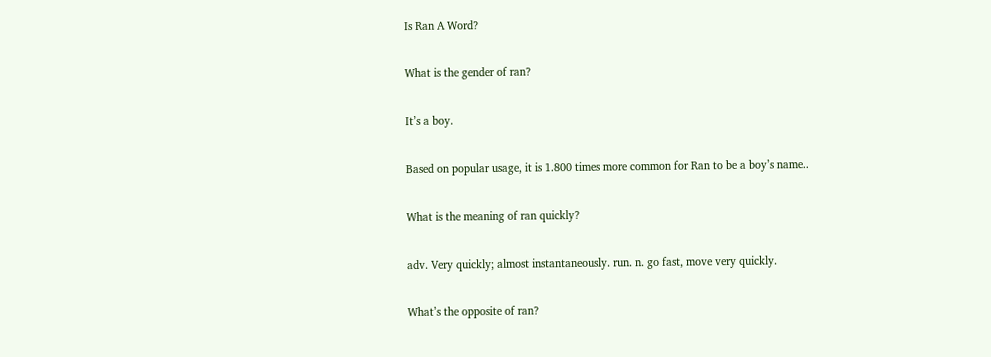Is Ran A Word?

What is the gender of ran?

It’s a boy.

Based on popular usage, it is 1.800 times more common for Ran to be a boy’s name..

What is the meaning of ran quickly?

adv. Very quickly; almost instantaneously. run. n. go fast, move very quickly.

What’s the opposite of ran?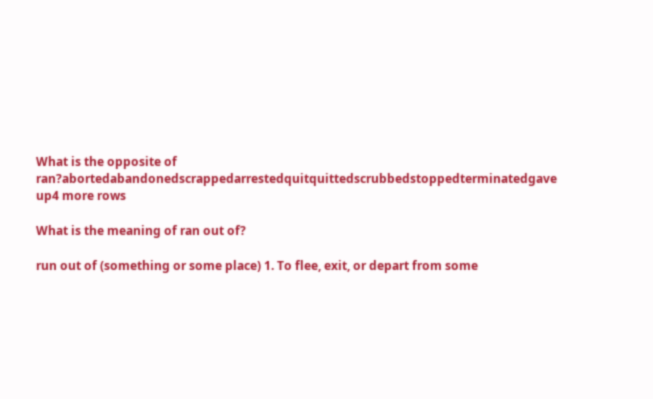What is the opposite of ran?abortedabandonedscrappedarrestedquitquittedscrubbedstoppedterminatedgave up4 more rows

What is the meaning of ran out of?

run out of (something or some place) 1. To flee, exit, or depart from some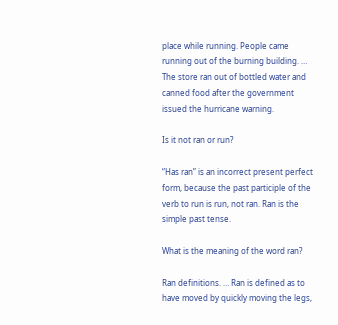place while running. People came running out of the burning building. … The store ran out of bottled water and canned food after the government issued the hurricane warning.

Is it not ran or run?

“Has ran” is an incorrect present perfect form, because the past participle of the verb to run is run, not ran. Ran is the simple past tense.

What is the meaning of the word ran?

Ran definitions. … Ran is defined as to have moved by quickly moving the legs,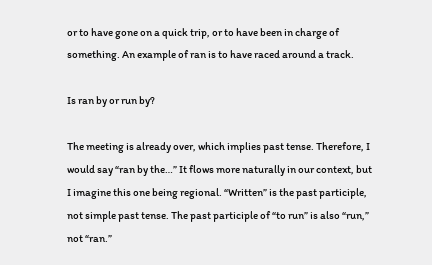or to have gone on a quick trip, or to have been in charge of something. An example of ran is to have raced around a track.

Is ran by or run by?

The meeting is already over, which implies past tense. Therefore, I would say “ran by the…” It flows more naturally in our context, but I imagine this one being regional. “Written” is the past participle, not simple past tense. The past participle of “to run” is also “run,” not “ran.”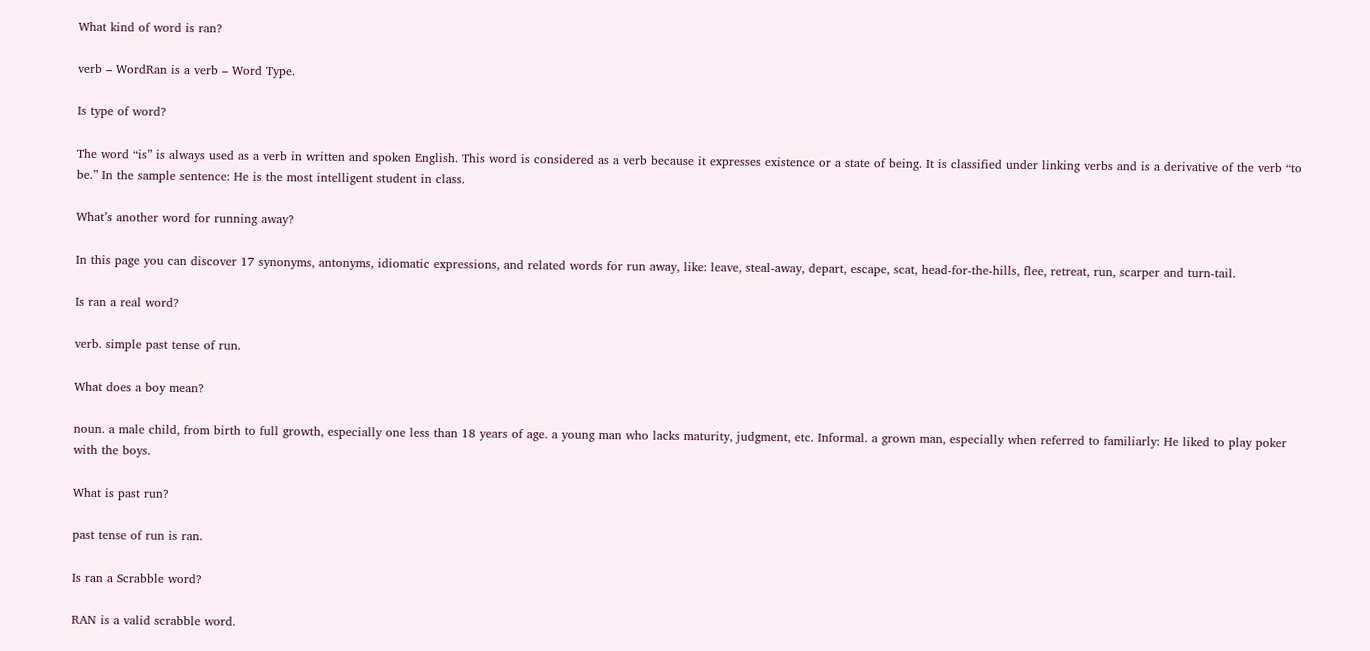What kind of word is ran?

verb – WordRan is a verb – Word Type.

Is type of word?

The word “is” is always used as a verb in written and spoken English. This word is considered as a verb because it expresses existence or a state of being. It is classified under linking verbs and is a derivative of the verb “to be.” In the sample sentence: He is the most intelligent student in class.

What’s another word for running away?

In this page you can discover 17 synonyms, antonyms, idiomatic expressions, and related words for run away, like: leave, steal-away, depart, escape, scat, head-for-the-hills, flee, retreat, run, scarper and turn-tail.

Is ran a real word?

verb. simple past tense of run.

What does a boy mean?

noun. a male child, from birth to full growth, especially one less than 18 years of age. a young man who lacks maturity, judgment, etc. Informal. a grown man, especially when referred to familiarly: He liked to play poker with the boys.

What is past run?

past tense of run is ran.

Is ran a Scrabble word?

RAN is a valid scrabble word.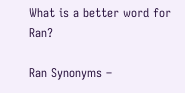What is a better word for Ran?

Ran Synonyms –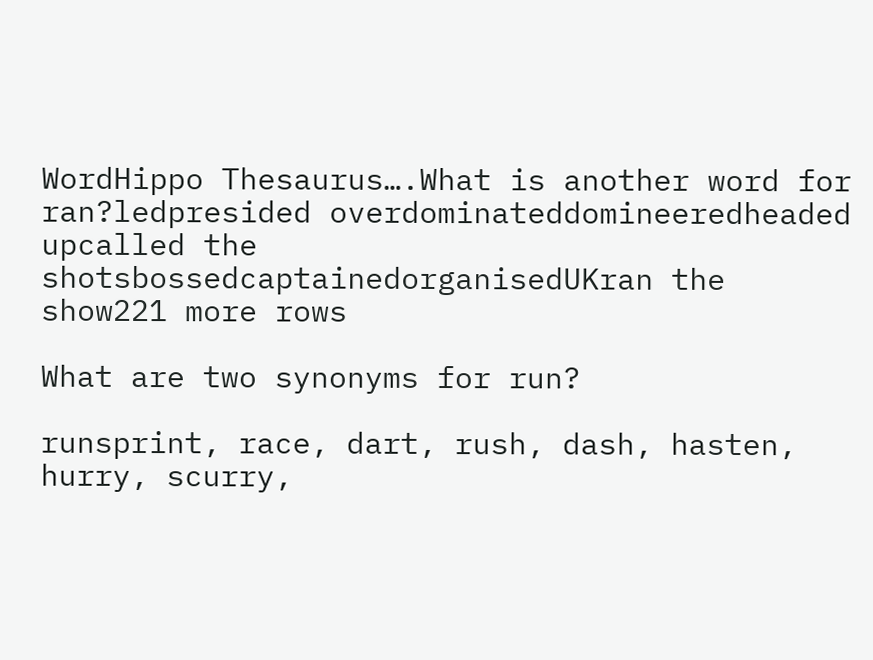WordHippo Thesaurus….What is another word for ran?ledpresided overdominateddomineeredheaded upcalled the shotsbossedcaptainedorganisedUKran the show221 more rows

What are two synonyms for run?

runsprint, race, dart, rush, dash, hasten, hurry, scurry,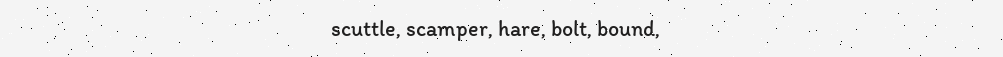scuttle, scamper, hare, bolt, bound,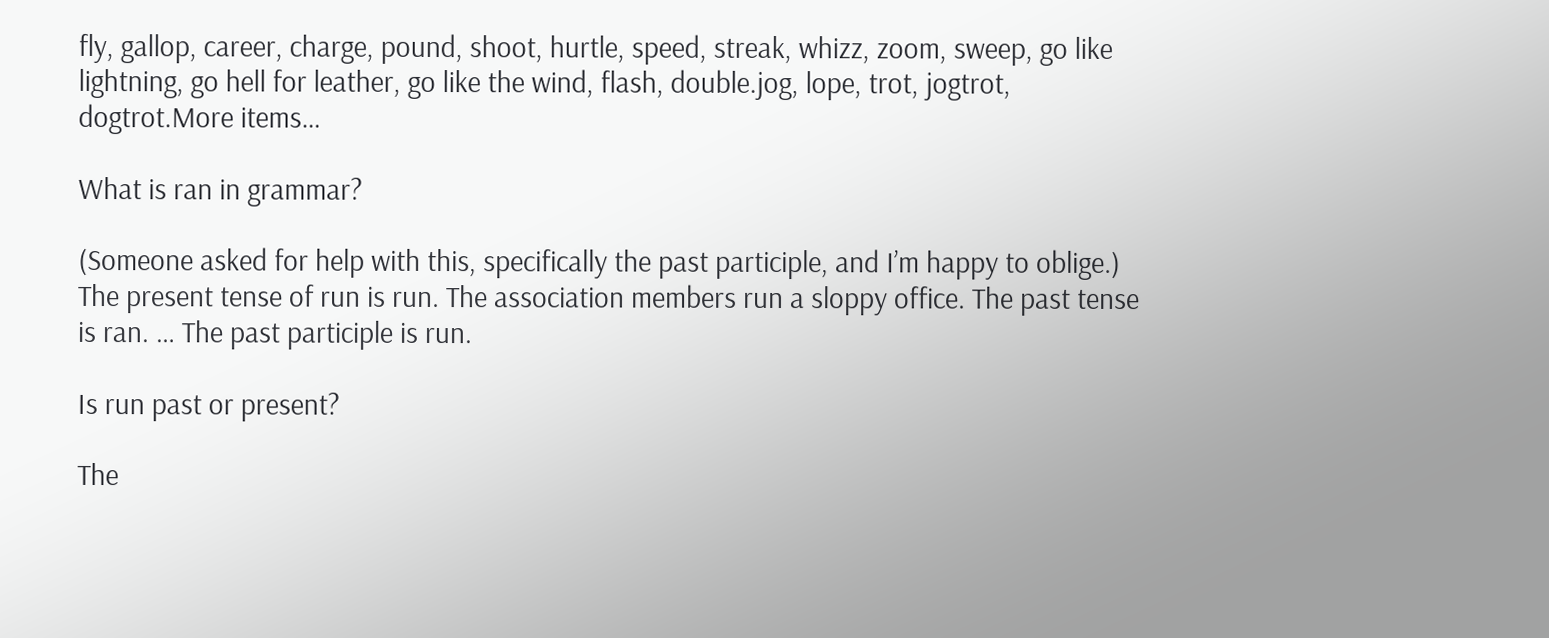fly, gallop, career, charge, pound, shoot, hurtle, speed, streak, whizz, zoom, sweep, go like lightning, go hell for leather, go like the wind, flash, double.jog, lope, trot, jogtrot, dogtrot.More items…

What is ran in grammar?

(Someone asked for help with this, specifically the past participle, and I’m happy to oblige.) The present tense of run is run. The association members run a sloppy office. The past tense is ran. … The past participle is run.

Is run past or present?

The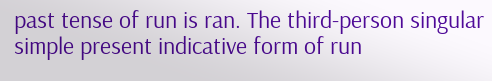past tense of run is ran. The third-person singular simple present indicative form of run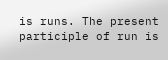is runs. The present participle of run is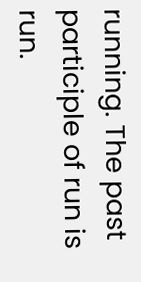running. The past participle of run is run.